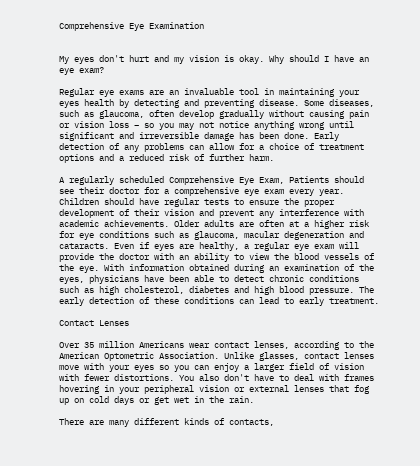Comprehensive Eye Examination


My eyes don't hurt and my vision is okay. Why should I have an eye exam?

Regular eye exams are an invaluable tool in maintaining your eyes health by detecting and preventing disease. Some diseases, such as glaucoma, often develop gradually without causing pain or vision loss – so you may not notice anything wrong until significant and irreversible damage has been done. Early detection of any problems can allow for a choice of treatment options and a reduced risk of further harm.

A regularly scheduled Comprehensive Eye Exam, Patients should see their doctor for a comprehensive eye exam every year. Children should have regular tests to ensure the proper development of their vision and prevent any interference with academic achievements. Older adults are often at a higher risk for eye conditions such as glaucoma, macular degeneration and cataracts. Even if eyes are healthy, a regular eye exam will provide the doctor with an ability to view the blood vessels of the eye. With information obtained during an examination of the eyes, physicians have been able to detect chronic conditions such as high cholesterol, diabetes and high blood pressure. The early detection of these conditions can lead to early treatment.

Contact Lenses

Over 35 million Americans wear contact lenses, according to the American Optometric Association. Unlike glasses, contact lenses move with your eyes so you can enjoy a larger field of vision with fewer distortions. You also don't have to deal with frames hovering in your peripheral vision or external lenses that fog up on cold days or get wet in the rain.

There are many different kinds of contacts,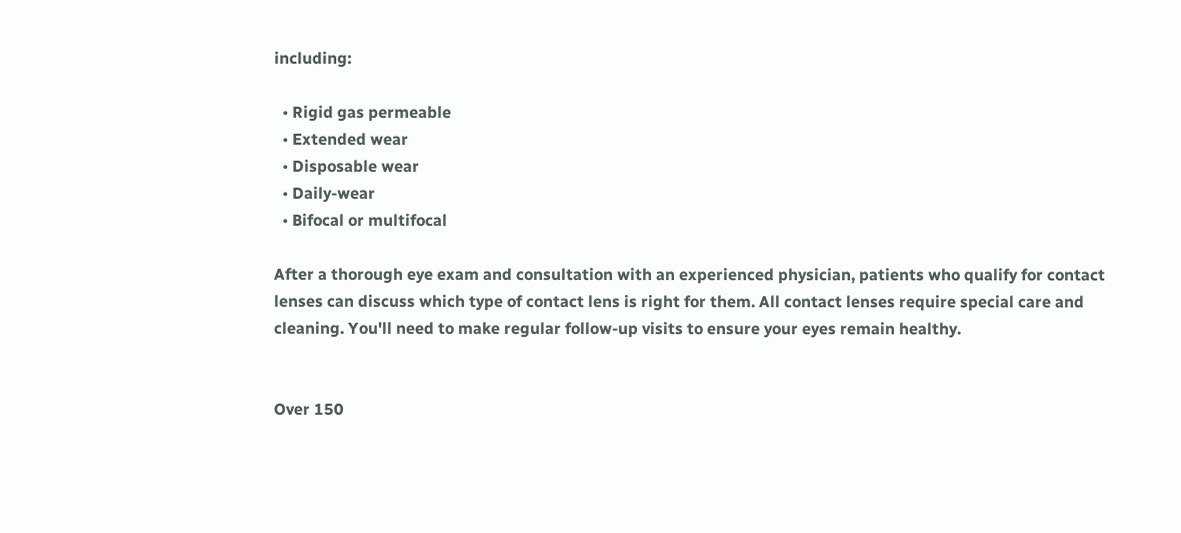including:

  • Rigid gas permeable
  • Extended wear
  • Disposable wear
  • Daily-wear
  • Bifocal or multifocal

After a thorough eye exam and consultation with an experienced physician, patients who qualify for contact lenses can discuss which type of contact lens is right for them. All contact lenses require special care and cleaning. You'll need to make regular follow-up visits to ensure your eyes remain healthy.


Over 150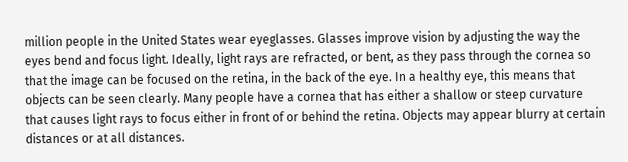million people in the United States wear eyeglasses. Glasses improve vision by adjusting the way the eyes bend and focus light. Ideally, light rays are refracted, or bent, as they pass through the cornea so that the image can be focused on the retina, in the back of the eye. In a healthy eye, this means that objects can be seen clearly. Many people have a cornea that has either a shallow or steep curvature that causes light rays to focus either in front of or behind the retina. Objects may appear blurry at certain distances or at all distances.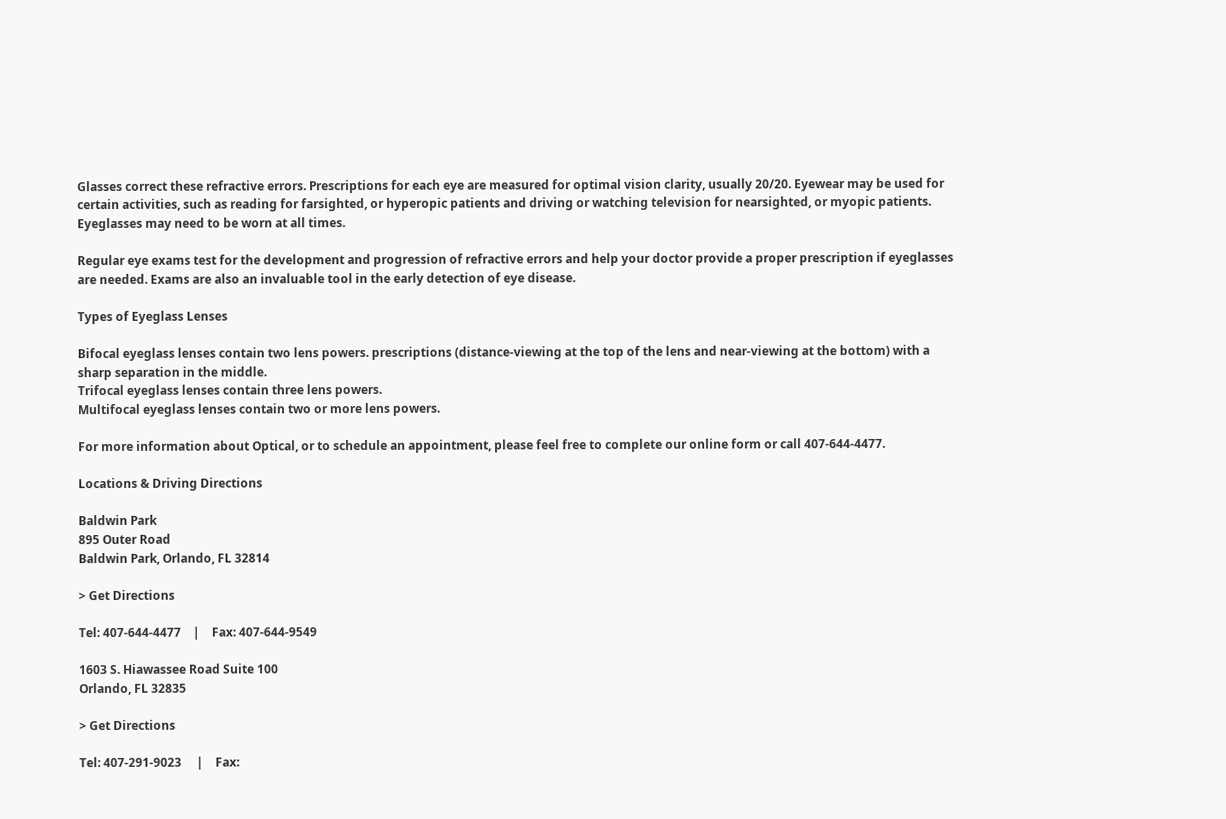Glasses correct these refractive errors. Prescriptions for each eye are measured for optimal vision clarity, usually 20/20. Eyewear may be used for certain activities, such as reading for farsighted, or hyperopic patients and driving or watching television for nearsighted, or myopic patients. Eyeglasses may need to be worn at all times.

Regular eye exams test for the development and progression of refractive errors and help your doctor provide a proper prescription if eyeglasses are needed. Exams are also an invaluable tool in the early detection of eye disease.

Types of Eyeglass Lenses

Bifocal eyeglass lenses contain two lens powers. prescriptions (distance-viewing at the top of the lens and near-viewing at the bottom) with a sharp separation in the middle.
Trifocal eyeglass lenses contain three lens powers.
Multifocal eyeglass lenses contain two or more lens powers.

For more information about Optical, or to schedule an appointment, please feel free to complete our online form or call 407-644-4477.

Locations & Driving Directions

Baldwin Park
895 Outer Road
Baldwin Park, Orlando, FL 32814

> Get Directions

Tel: 407-644-4477    |    Fax: 407-644-9549

1603 S. Hiawassee Road Suite 100
Orlando, FL 32835

> Get Directions

Tel: 407-291-9023     |    Fax: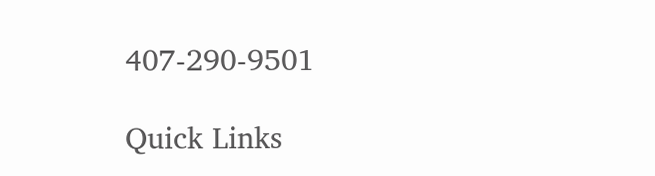407-290-9501

Quick Links